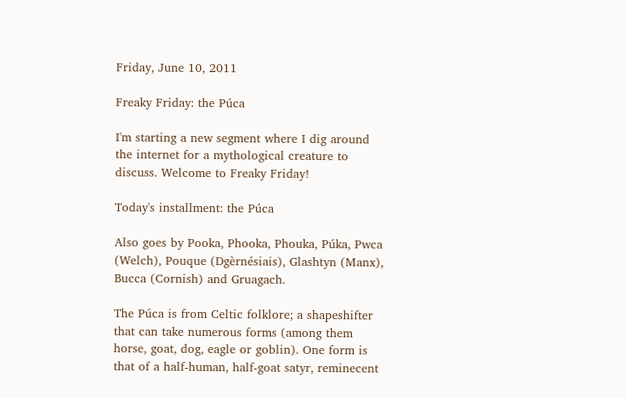Friday, June 10, 2011

Freaky Friday: the Púca

I'm starting a new segment where I dig around the internet for a mythological creature to discuss. Welcome to Freaky Friday!

Today's installment: the Púca

Also goes by Pooka, Phooka, Phouka, Púka, Pwca (Welch), Pouque (Dgèrnésiais), Glashtyn (Manx), Bucca (Cornish) and Gruagach.

The Púca is from Celtic folklore; a shapeshifter that can take numerous forms (among them horse, goat, dog, eagle or goblin). One form is that of a half-human, half-goat satyr, reminecent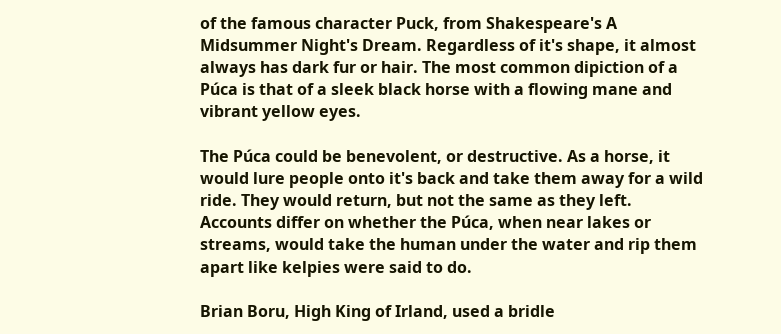of the famous character Puck, from Shakespeare's A Midsummer Night's Dream. Regardless of it's shape, it almost always has dark fur or hair. The most common dipiction of a Púca is that of a sleek black horse with a flowing mane and vibrant yellow eyes.

The Púca could be benevolent, or destructive. As a horse, it would lure people onto it's back and take them away for a wild ride. They would return, but not the same as they left. Accounts differ on whether the Púca, when near lakes or streams, would take the human under the water and rip them apart like kelpies were said to do.

Brian Boru, High King of Irland, used a bridle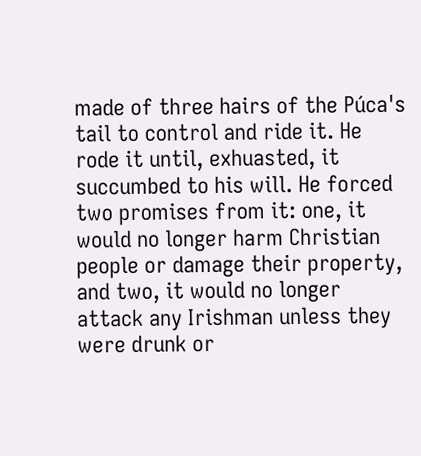made of three hairs of the Púca's tail to control and ride it. He rode it until, exhuasted, it succumbed to his will. He forced two promises from it: one, it would no longer harm Christian people or damage their property, and two, it would no longer attack any Irishman unless they were drunk or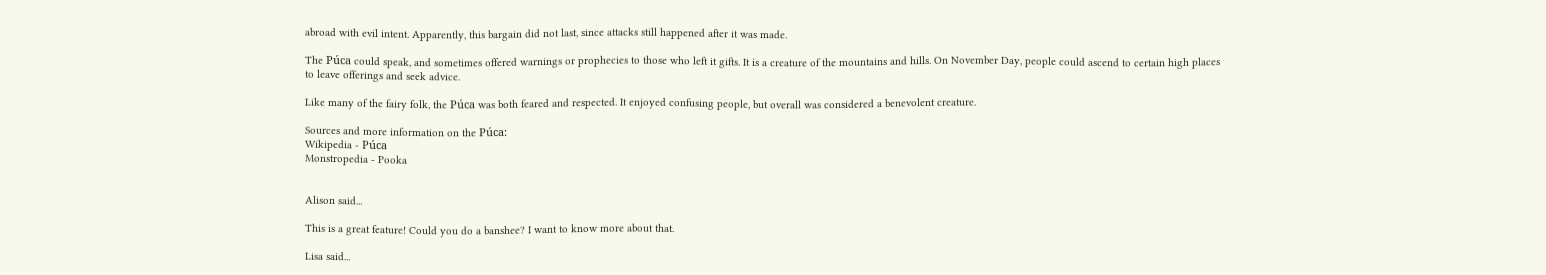abroad with evil intent. Apparently, this bargain did not last, since attacks still happened after it was made.

The Púca could speak, and sometimes offered warnings or prophecies to those who left it gifts. It is a creature of the mountains and hills. On November Day, people could ascend to certain high places to leave offerings and seek advice.

Like many of the fairy folk, the Púca was both feared and respected. It enjoyed confusing people, but overall was considered a benevolent creature.

Sources and more information on the Púca:
Wikipedia - Púca
Monstropedia - Pooka


Alison said...

This is a great feature! Could you do a banshee? I want to know more about that.

Lisa said...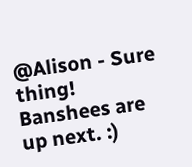@Alison - Sure thing! Banshees are up next. :)